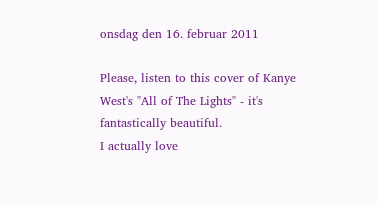onsdag den 16. februar 2011

Please, listen to this cover of Kanye West's "All of The Lights" - it's fantastically beautiful.
I actually love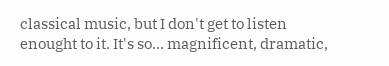classical music, but I don't get to listen enought to it. It's so... magnificent, dramatic,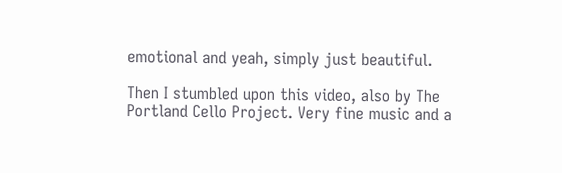emotional and yeah, simply just beautiful.

Then I stumbled upon this video, also by The Portland Cello Project. Very fine music and a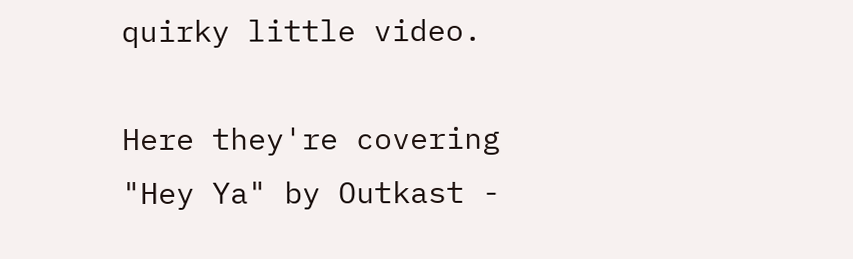quirky little video.

Here they're covering "Hey Ya" by Outkast -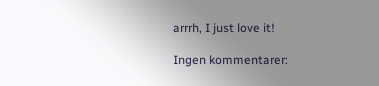arrrh, I just love it!

Ingen kommentarer: